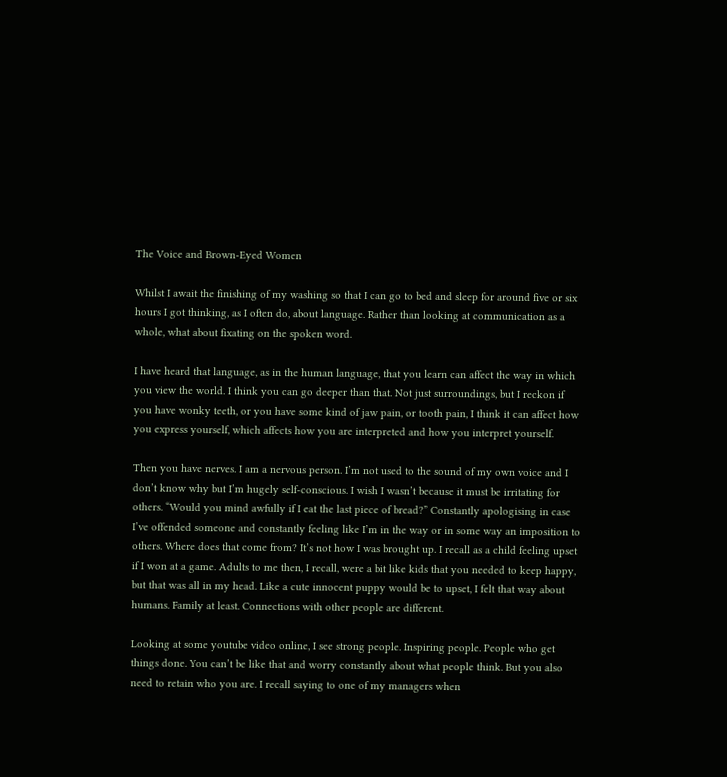The Voice and Brown-Eyed Women

Whilst I await the finishing of my washing so that I can go to bed and sleep for around five or six hours I got thinking, as I often do, about language. Rather than looking at communication as a whole, what about fixating on the spoken word.

I have heard that language, as in the human language, that you learn can affect the way in which you view the world. I think you can go deeper than that. Not just surroundings, but I reckon if you have wonky teeth, or you have some kind of jaw pain, or tooth pain, I think it can affect how you express yourself, which affects how you are interpreted and how you interpret yourself.

Then you have nerves. I am a nervous person. I’m not used to the sound of my own voice and I don’t know why but I’m hugely self-conscious. I wish I wasn’t because it must be irritating for others. “Would you mind awfully if I eat the last piece of bread?” Constantly apologising in case I’ve offended someone and constantly feeling like I’m in the way or in some way an imposition to others. Where does that come from? It’s not how I was brought up. I recall as a child feeling upset if I won at a game. Adults to me then, I recall, were a bit like kids that you needed to keep happy, but that was all in my head. Like a cute innocent puppy would be to upset, I felt that way about humans. Family at least. Connections with other people are different.

Looking at some youtube video online, I see strong people. Inspiring people. People who get things done. You can’t be like that and worry constantly about what people think. But you also need to retain who you are. I recall saying to one of my managers when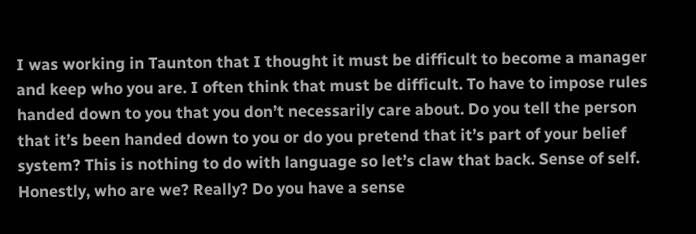I was working in Taunton that I thought it must be difficult to become a manager and keep who you are. I often think that must be difficult. To have to impose rules handed down to you that you don’t necessarily care about. Do you tell the person that it’s been handed down to you or do you pretend that it’s part of your belief system? This is nothing to do with language so let’s claw that back. Sense of self. Honestly, who are we? Really? Do you have a sense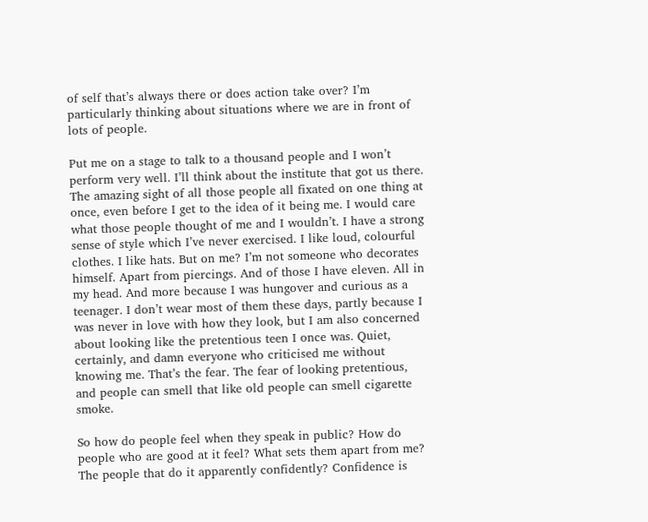of self that’s always there or does action take over? I’m particularly thinking about situations where we are in front of lots of people.

Put me on a stage to talk to a thousand people and I won’t perform very well. I’ll think about the institute that got us there. The amazing sight of all those people all fixated on one thing at once, even before I get to the idea of it being me. I would care what those people thought of me and I wouldn’t. I have a strong sense of style which I’ve never exercised. I like loud, colourful clothes. I like hats. But on me? I’m not someone who decorates himself. Apart from piercings. And of those I have eleven. All in my head. And more because I was hungover and curious as a teenager. I don’t wear most of them these days, partly because I was never in love with how they look, but I am also concerned about looking like the pretentious teen I once was. Quiet, certainly, and damn everyone who criticised me without knowing me. That’s the fear. The fear of looking pretentious, and people can smell that like old people can smell cigarette smoke.

So how do people feel when they speak in public? How do people who are good at it feel? What sets them apart from me? The people that do it apparently confidently? Confidence is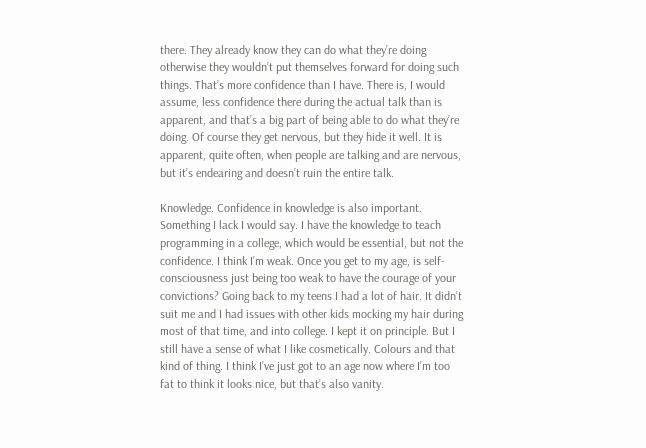there. They already know they can do what they’re doing otherwise they wouldn’t put themselves forward for doing such things. That’s more confidence than I have. There is, I would assume, less confidence there during the actual talk than is apparent, and that’s a big part of being able to do what they’re doing. Of course they get nervous, but they hide it well. It is apparent, quite often, when people are talking and are nervous, but it’s endearing and doesn’t ruin the entire talk.

Knowledge. Confidence in knowledge is also important. Something I lack I would say. I have the knowledge to teach programming in a college, which would be essential, but not the confidence. I think I’m weak. Once you get to my age, is self-consciousness just being too weak to have the courage of your convictions? Going back to my teens I had a lot of hair. It didn’t suit me and I had issues with other kids mocking my hair during most of that time, and into college. I kept it on principle. But I still have a sense of what I like cosmetically. Colours and that kind of thing. I think I’ve just got to an age now where I’m too fat to think it looks nice, but that’s also vanity.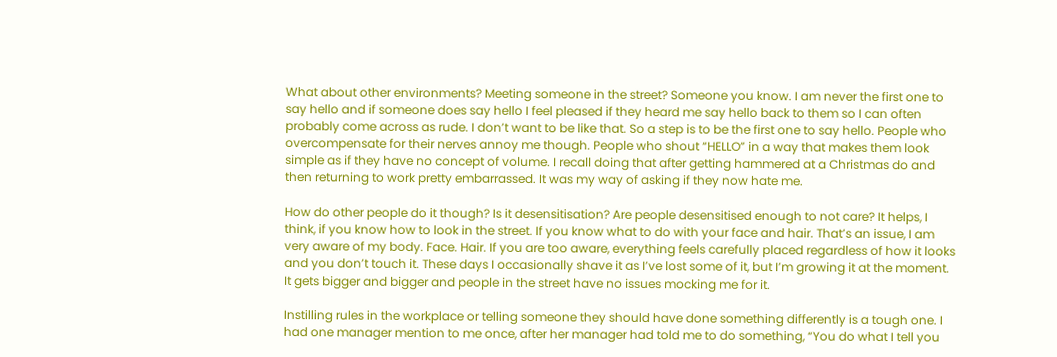What about other environments? Meeting someone in the street? Someone you know. I am never the first one to say hello and if someone does say hello I feel pleased if they heard me say hello back to them so I can often probably come across as rude. I don’t want to be like that. So a step is to be the first one to say hello. People who overcompensate for their nerves annoy me though. People who shout “HELLO” in a way that makes them look simple as if they have no concept of volume. I recall doing that after getting hammered at a Christmas do and then returning to work pretty embarrassed. It was my way of asking if they now hate me.

How do other people do it though? Is it desensitisation? Are people desensitised enough to not care? It helps, I think, if you know how to look in the street. If you know what to do with your face and hair. That’s an issue, I am very aware of my body. Face. Hair. If you are too aware, everything feels carefully placed regardless of how it looks and you don’t touch it. These days I occasionally shave it as I’ve lost some of it, but I’m growing it at the moment. It gets bigger and bigger and people in the street have no issues mocking me for it.

Instilling rules in the workplace or telling someone they should have done something differently is a tough one. I had one manager mention to me once, after her manager had told me to do something, “You do what I tell you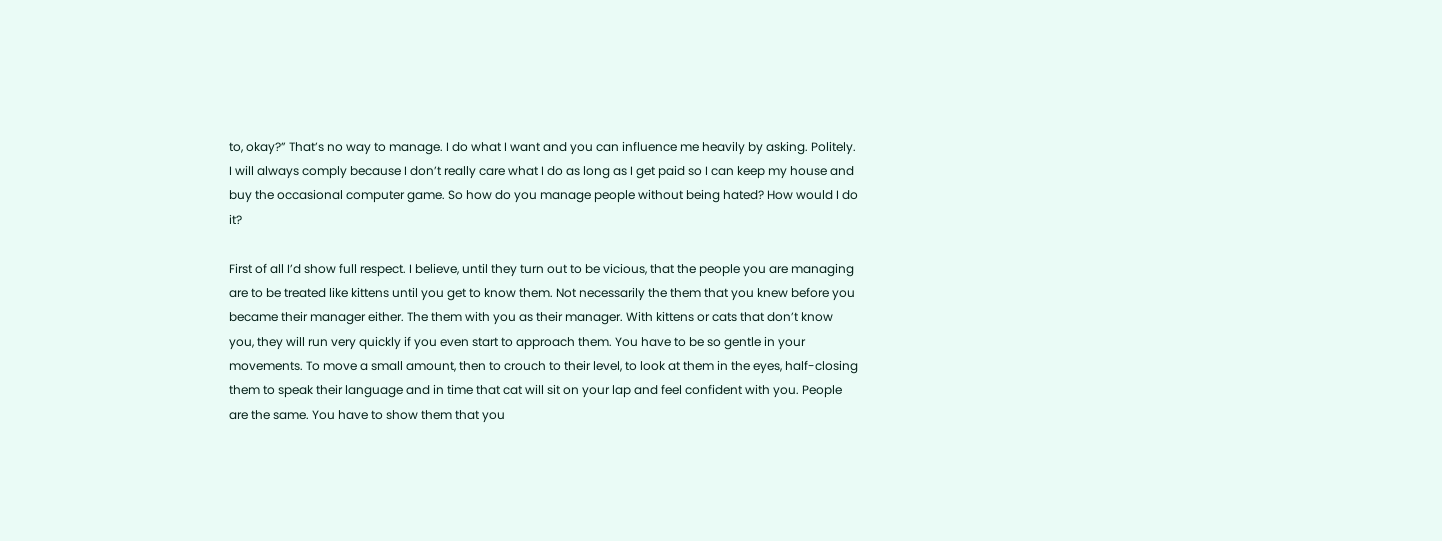to, okay?” That’s no way to manage. I do what I want and you can influence me heavily by asking. Politely. I will always comply because I don’t really care what I do as long as I get paid so I can keep my house and buy the occasional computer game. So how do you manage people without being hated? How would I do it?

First of all I’d show full respect. I believe, until they turn out to be vicious, that the people you are managing are to be treated like kittens until you get to know them. Not necessarily the them that you knew before you became their manager either. The them with you as their manager. With kittens or cats that don’t know you, they will run very quickly if you even start to approach them. You have to be so gentle in your movements. To move a small amount, then to crouch to their level, to look at them in the eyes, half-closing them to speak their language and in time that cat will sit on your lap and feel confident with you. People are the same. You have to show them that you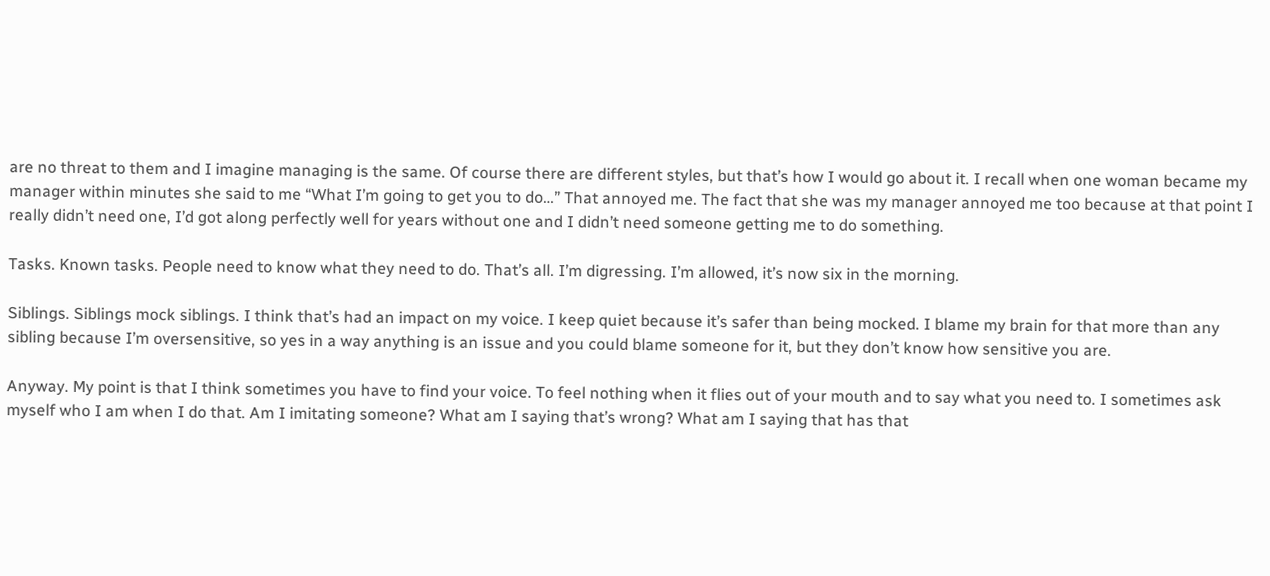are no threat to them and I imagine managing is the same. Of course there are different styles, but that’s how I would go about it. I recall when one woman became my manager within minutes she said to me “What I’m going to get you to do…” That annoyed me. The fact that she was my manager annoyed me too because at that point I really didn’t need one, I’d got along perfectly well for years without one and I didn’t need someone getting me to do something.

Tasks. Known tasks. People need to know what they need to do. That’s all. I’m digressing. I’m allowed, it’s now six in the morning.

Siblings. Siblings mock siblings. I think that’s had an impact on my voice. I keep quiet because it’s safer than being mocked. I blame my brain for that more than any sibling because I’m oversensitive, so yes in a way anything is an issue and you could blame someone for it, but they don’t know how sensitive you are.

Anyway. My point is that I think sometimes you have to find your voice. To feel nothing when it flies out of your mouth and to say what you need to. I sometimes ask myself who I am when I do that. Am I imitating someone? What am I saying that’s wrong? What am I saying that has that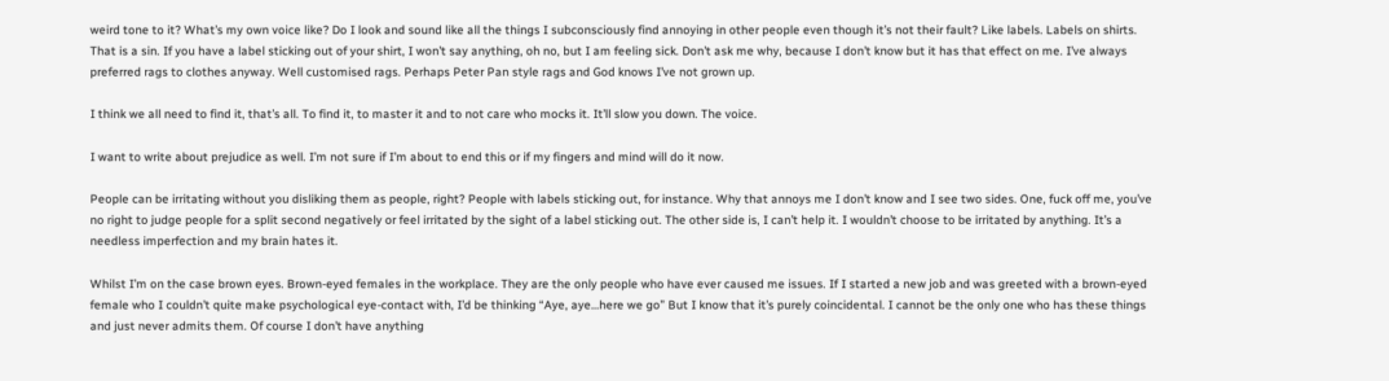weird tone to it? What’s my own voice like? Do I look and sound like all the things I subconsciously find annoying in other people even though it’s not their fault? Like labels. Labels on shirts. That is a sin. If you have a label sticking out of your shirt, I won’t say anything, oh no, but I am feeling sick. Don’t ask me why, because I don’t know but it has that effect on me. I’ve always preferred rags to clothes anyway. Well customised rags. Perhaps Peter Pan style rags and God knows I’ve not grown up.

I think we all need to find it, that’s all. To find it, to master it and to not care who mocks it. It’ll slow you down. The voice.

I want to write about prejudice as well. I’m not sure if I’m about to end this or if my fingers and mind will do it now.

People can be irritating without you disliking them as people, right? People with labels sticking out, for instance. Why that annoys me I don’t know and I see two sides. One, fuck off me, you’ve no right to judge people for a split second negatively or feel irritated by the sight of a label sticking out. The other side is, I can’t help it. I wouldn’t choose to be irritated by anything. It’s a needless imperfection and my brain hates it.

Whilst I’m on the case brown eyes. Brown-eyed females in the workplace. They are the only people who have ever caused me issues. If I started a new job and was greeted with a brown-eyed female who I couldn’t quite make psychological eye-contact with, I’d be thinking “Aye, aye…here we go” But I know that it’s purely coincidental. I cannot be the only one who has these things and just never admits them. Of course I don’t have anything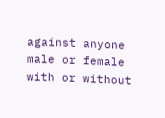against anyone male or female with or without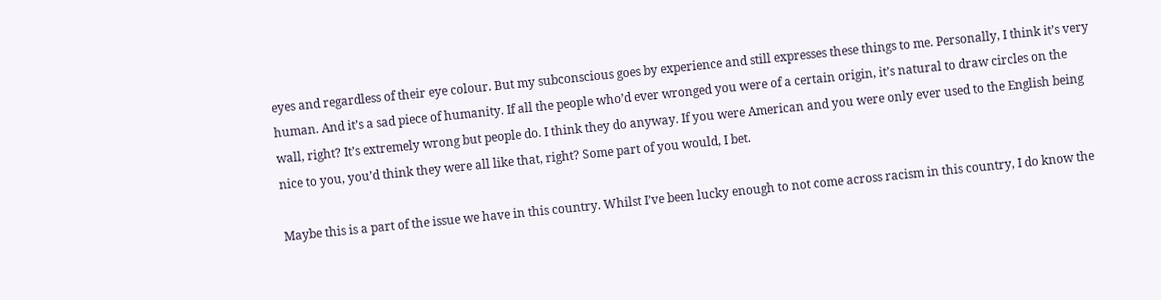eyes and regardless of their eye colour. But my subconscious goes by experience and still expresses these things to me. Personally, I think it’s very human. And it’s a sad piece of humanity. If all the people who’d ever wronged you were of a certain origin, it’s natural to draw circles on the wall, right? It’s extremely wrong but people do. I think they do anyway. If you were American and you were only ever used to the English being nice to you, you’d think they were all like that, right? Some part of you would, I bet.

Maybe this is a part of the issue we have in this country. Whilst I’ve been lucky enough to not come across racism in this country, I do know the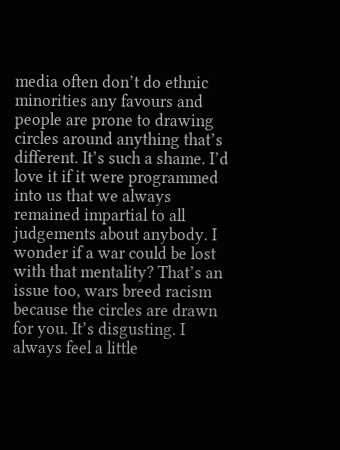media often don’t do ethnic minorities any favours and people are prone to drawing circles around anything that’s different. It’s such a shame. I’d love it if it were programmed into us that we always remained impartial to all judgements about anybody. I wonder if a war could be lost with that mentality? That’s an issue too, wars breed racism because the circles are drawn for you. It’s disgusting. I always feel a little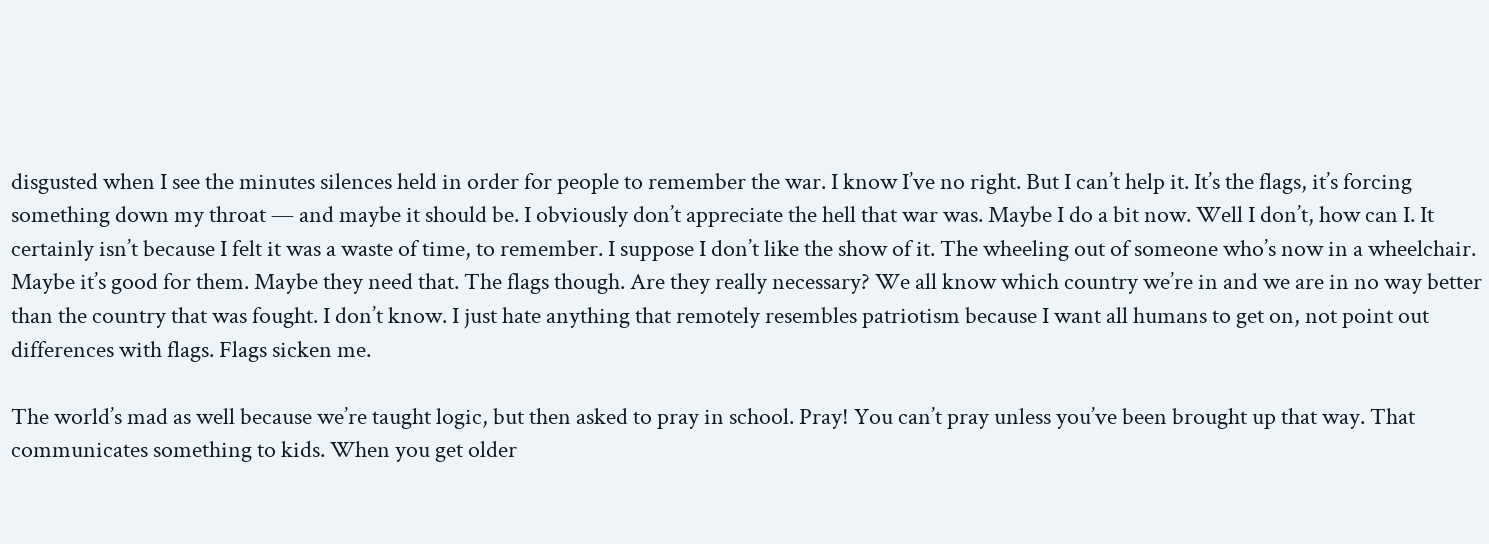disgusted when I see the minutes silences held in order for people to remember the war. I know I’ve no right. But I can’t help it. It’s the flags, it’s forcing something down my throat — and maybe it should be. I obviously don’t appreciate the hell that war was. Maybe I do a bit now. Well I don’t, how can I. It certainly isn’t because I felt it was a waste of time, to remember. I suppose I don’t like the show of it. The wheeling out of someone who’s now in a wheelchair. Maybe it’s good for them. Maybe they need that. The flags though. Are they really necessary? We all know which country we’re in and we are in no way better than the country that was fought. I don’t know. I just hate anything that remotely resembles patriotism because I want all humans to get on, not point out differences with flags. Flags sicken me.

The world’s mad as well because we’re taught logic, but then asked to pray in school. Pray! You can’t pray unless you’ve been brought up that way. That communicates something to kids. When you get older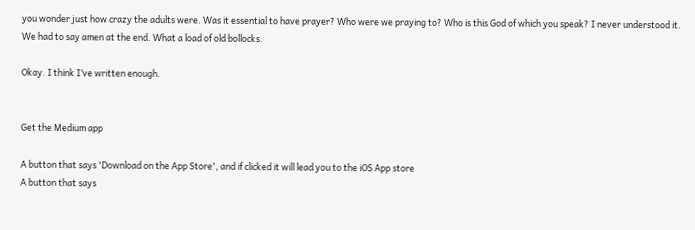you wonder just how crazy the adults were. Was it essential to have prayer? Who were we praying to? Who is this God of which you speak? I never understood it. We had to say amen at the end. What a load of old bollocks.

Okay. I think I’ve written enough.


Get the Medium app

A button that says 'Download on the App Store', and if clicked it will lead you to the iOS App store
A button that says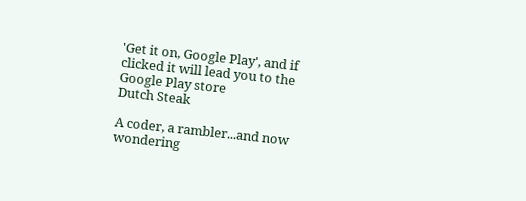'Get it on, Google Play', and if clicked it will lead you to the Google Play store
Dutch Steak

A coder, a rambler...and now wondering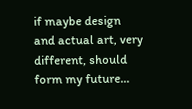if maybe design and actual art, very different, should form my future...